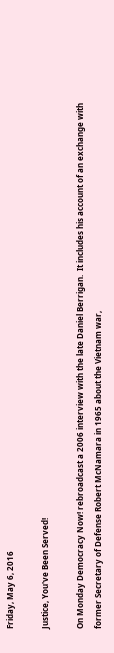Friday, May 6, 2016

Justice, You've Been Served!

On Monday Democracy Now! rebroadcast a 2006 interview with the late Daniel Berrigan.  It includes his account of an exchange with former Secretary of Defense Robert McNamara in 1965 about the Vietnam war,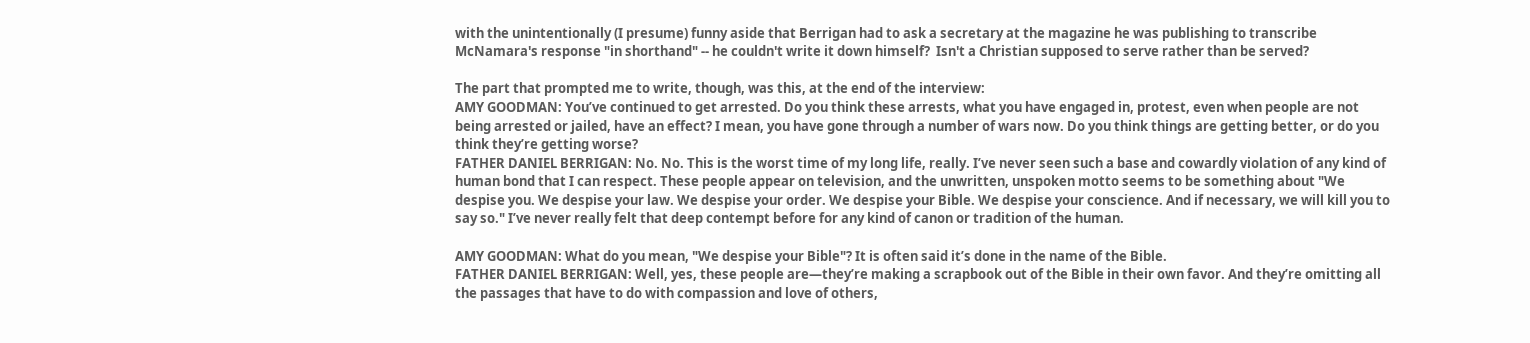with the unintentionally (I presume) funny aside that Berrigan had to ask a secretary at the magazine he was publishing to transcribe McNamara's response "in shorthand" -- he couldn't write it down himself?  Isn't a Christian supposed to serve rather than be served?

The part that prompted me to write, though, was this, at the end of the interview:
AMY GOODMAN: You’ve continued to get arrested. Do you think these arrests, what you have engaged in, protest, even when people are not being arrested or jailed, have an effect? I mean, you have gone through a number of wars now. Do you think things are getting better, or do you think they’re getting worse?
FATHER DANIEL BERRIGAN: No. No. This is the worst time of my long life, really. I’ve never seen such a base and cowardly violation of any kind of human bond that I can respect. These people appear on television, and the unwritten, unspoken motto seems to be something about "We despise you. We despise your law. We despise your order. We despise your Bible. We despise your conscience. And if necessary, we will kill you to say so." I’ve never really felt that deep contempt before for any kind of canon or tradition of the human.

AMY GOODMAN: What do you mean, "We despise your Bible"? It is often said it’s done in the name of the Bible.
FATHER DANIEL BERRIGAN: Well, yes, these people are—they’re making a scrapbook out of the Bible in their own favor. And they’re omitting all the passages that have to do with compassion and love of others,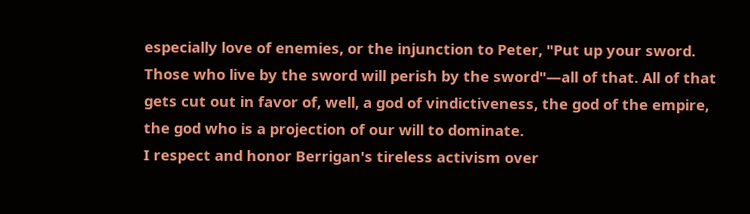especially love of enemies, or the injunction to Peter, "Put up your sword. Those who live by the sword will perish by the sword"—all of that. All of that gets cut out in favor of, well, a god of vindictiveness, the god of the empire, the god who is a projection of our will to dominate.
I respect and honor Berrigan's tireless activism over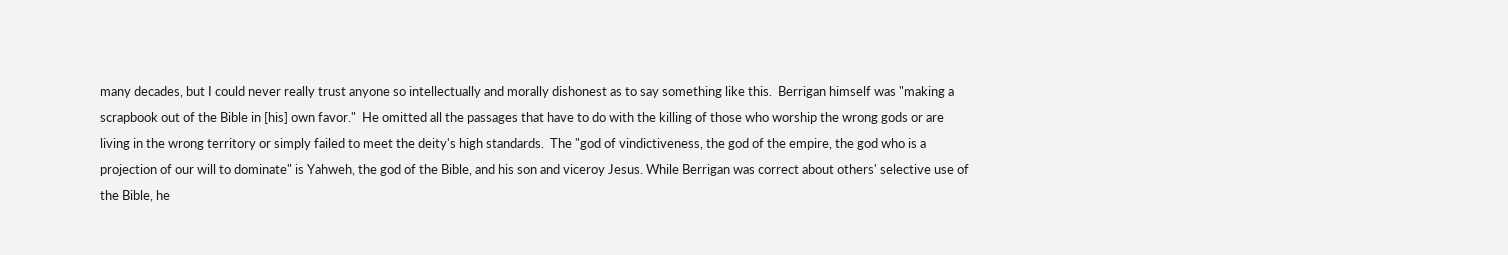many decades, but I could never really trust anyone so intellectually and morally dishonest as to say something like this.  Berrigan himself was "making a scrapbook out of the Bible in [his] own favor."  He omitted all the passages that have to do with the killing of those who worship the wrong gods or are living in the wrong territory or simply failed to meet the deity's high standards.  The "god of vindictiveness, the god of the empire, the god who is a projection of our will to dominate" is Yahweh, the god of the Bible, and his son and viceroy Jesus. While Berrigan was correct about others' selective use of the Bible, he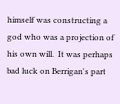himself was constructing a god who was a projection of his own will.  It was perhaps bad luck on Berrigan's part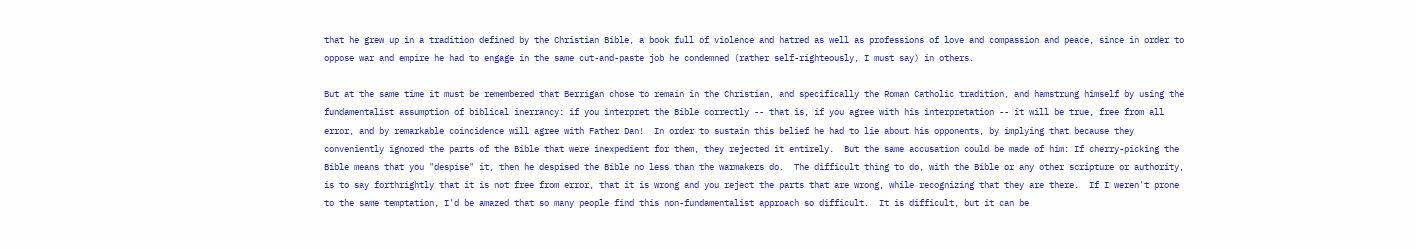that he grew up in a tradition defined by the Christian Bible, a book full of violence and hatred as well as professions of love and compassion and peace, since in order to oppose war and empire he had to engage in the same cut-and-paste job he condemned (rather self-righteously, I must say) in others.

But at the same time it must be remembered that Berrigan chose to remain in the Christian, and specifically the Roman Catholic tradition, and hamstrung himself by using the fundamentalist assumption of biblical inerrancy: if you interpret the Bible correctly -- that is, if you agree with his interpretation -- it will be true, free from all error, and by remarkable coincidence will agree with Father Dan!  In order to sustain this belief he had to lie about his opponents, by implying that because they conveniently ignored the parts of the Bible that were inexpedient for them, they rejected it entirely.  But the same accusation could be made of him: If cherry-picking the Bible means that you "despise" it, then he despised the Bible no less than the warmakers do.  The difficult thing to do, with the Bible or any other scripture or authority, is to say forthrightly that it is not free from error, that it is wrong and you reject the parts that are wrong, while recognizing that they are there.  If I weren't prone to the same temptation, I'd be amazed that so many people find this non-fundamentalist approach so difficult.  It is difficult, but it can be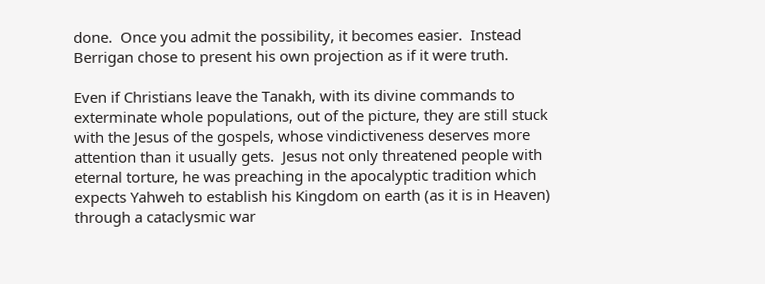done.  Once you admit the possibility, it becomes easier.  Instead Berrigan chose to present his own projection as if it were truth.

Even if Christians leave the Tanakh, with its divine commands to exterminate whole populations, out of the picture, they are still stuck with the Jesus of the gospels, whose vindictiveness deserves more attention than it usually gets.  Jesus not only threatened people with eternal torture, he was preaching in the apocalyptic tradition which expects Yahweh to establish his Kingdom on earth (as it is in Heaven) through a cataclysmic war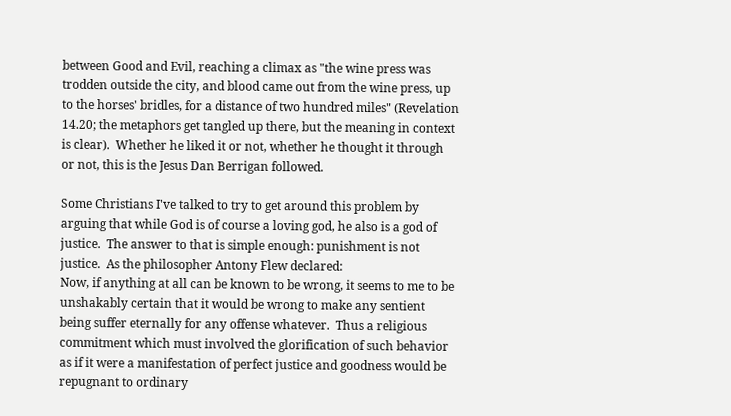between Good and Evil, reaching a climax as "the wine press was trodden outside the city, and blood came out from the wine press, up to the horses' bridles, for a distance of two hundred miles" (Revelation 14.20; the metaphors get tangled up there, but the meaning in context is clear).  Whether he liked it or not, whether he thought it through or not, this is the Jesus Dan Berrigan followed.

Some Christians I've talked to try to get around this problem by arguing that while God is of course a loving god, he also is a god of justice.  The answer to that is simple enough: punishment is not justice.  As the philosopher Antony Flew declared:
Now, if anything at all can be known to be wrong, it seems to me to be unshakably certain that it would be wrong to make any sentient being suffer eternally for any offense whatever.  Thus a religious commitment which must involved the glorification of such behavior as if it were a manifestation of perfect justice and goodness would be repugnant to ordinary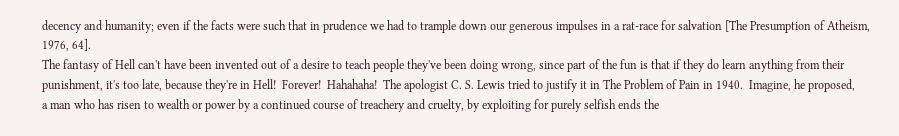decency and humanity; even if the facts were such that in prudence we had to trample down our generous impulses in a rat-race for salvation [The Presumption of Atheism, 1976, 64].
The fantasy of Hell can't have been invented out of a desire to teach people they've been doing wrong, since part of the fun is that if they do learn anything from their punishment, it's too late, because they're in Hell!  Forever!  Hahahaha!  The apologist C. S. Lewis tried to justify it in The Problem of Pain in 1940.  Imagine, he proposed,
a man who has risen to wealth or power by a continued course of treachery and cruelty, by exploiting for purely selfish ends the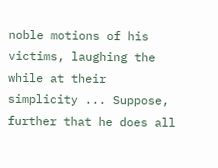noble motions of his victims, laughing the while at their simplicity ... Suppose, further that he does all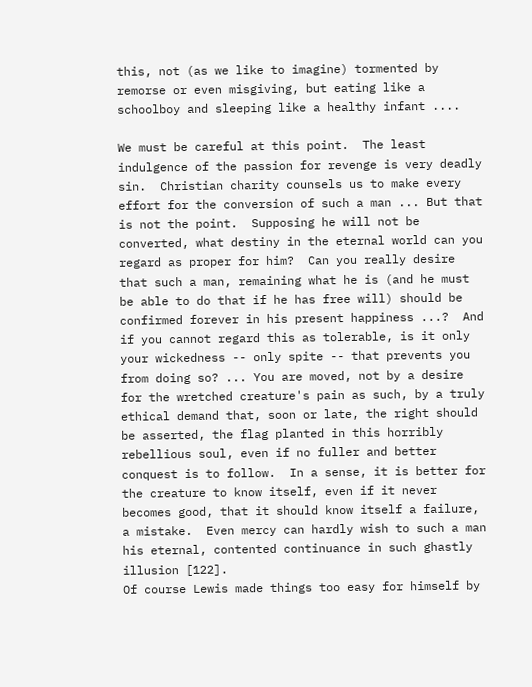this, not (as we like to imagine) tormented by remorse or even misgiving, but eating like a schoolboy and sleeping like a healthy infant ....

We must be careful at this point.  The least indulgence of the passion for revenge is very deadly sin.  Christian charity counsels us to make every effort for the conversion of such a man ... But that is not the point.  Supposing he will not be converted, what destiny in the eternal world can you regard as proper for him?  Can you really desire that such a man, remaining what he is (and he must be able to do that if he has free will) should be confirmed forever in his present happiness ...?  And if you cannot regard this as tolerable, is it only your wickedness -- only spite -- that prevents you from doing so? ... You are moved, not by a desire for the wretched creature's pain as such, by a truly ethical demand that, soon or late, the right should be asserted, the flag planted in this horribly rebellious soul, even if no fuller and better conquest is to follow.  In a sense, it is better for the creature to know itself, even if it never becomes good, that it should know itself a failure, a mistake.  Even mercy can hardly wish to such a man his eternal, contented continuance in such ghastly illusion [122].
Of course Lewis made things too easy for himself by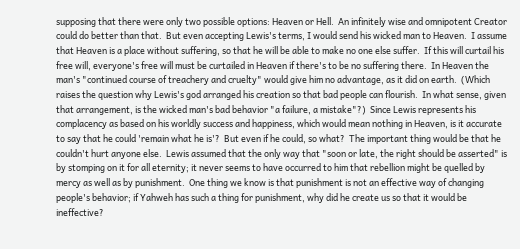supposing that there were only two possible options: Heaven or Hell.  An infinitely wise and omnipotent Creator could do better than that.  But even accepting Lewis's terms, I would send his wicked man to Heaven.  I assume that Heaven is a place without suffering, so that he will be able to make no one else suffer.  If this will curtail his free will, everyone's free will must be curtailed in Heaven if there's to be no suffering there.  In Heaven the man's "continued course of treachery and cruelty" would give him no advantage, as it did on earth.  (Which raises the question why Lewis's god arranged his creation so that bad people can flourish.  In what sense, given that arrangement, is the wicked man's bad behavior "a failure, a mistake"?)  Since Lewis represents his complacency as based on his worldly success and happiness, which would mean nothing in Heaven, is it accurate to say that he could 'remain what he is'?  But even if he could, so what?  The important thing would be that he couldn't hurt anyone else.  Lewis assumed that the only way that "soon or late, the right should be asserted" is by stomping on it for all eternity; it never seems to have occurred to him that rebellion might be quelled by mercy as well as by punishment.  One thing we know is that punishment is not an effective way of changing people's behavior; if Yahweh has such a thing for punishment, why did he create us so that it would be ineffective?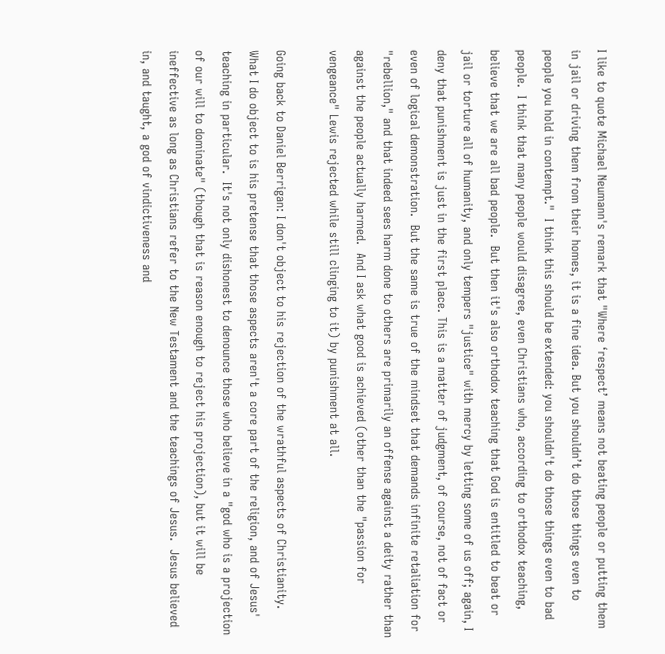I like to quote Michael Neumann's remark that "Where ‘respect’ means not beating people or putting them in jail or driving them from their homes, it is a fine idea. But you shouldn’t do those things even to people you hold in contempt."  I think this should be extended: you shouldn't do those things even to bad people.  I think that many people would disagree, even Christians who, according to orthodox teaching, believe that we are all bad people.  But then it's also orthodox teaching that God is entitled to beat or jail or torture all of humanity, and only tempers "justice" with mercy by letting some of us off; again, I deny that punishment is just in the first place. This is a matter of judgment, of course, not of fact or even of logical demonstration.  But the same is true of the mindset that demands infinite retaliation for "rebellion," and that indeed sees harm done to others are primarily an offense against a deity rather than against the people actually harmed.  And I ask what good is achieved (other than the "passion for vengeance" Lewis rejected while still clinging to it) by punishment at all.

Going back to Daniel Berrigan: I don't object to his rejection of the wrathful aspects of Christianity.  What I do object to is his pretense that those aspects aren't a core part of the religion, and of Jesus' teaching in particular.  It's not only dishonest to denounce those who believe in a "god who is a projection of our will to dominate" (though that is reason enough to reject his projection), but it will be ineffective as long as Christians refer to the New Testament and the teachings of Jesus.  Jesus believed in, and taught, a god of vindictiveness and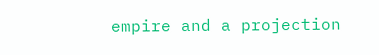empire and a projection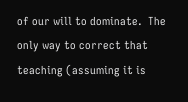of our will to dominate.  The only way to correct that teaching (assuming it is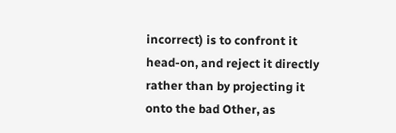incorrect) is to confront it head-on, and reject it directly rather than by projecting it onto the bad Other, as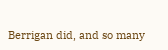Berrigan did, and so many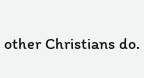other Christians do.